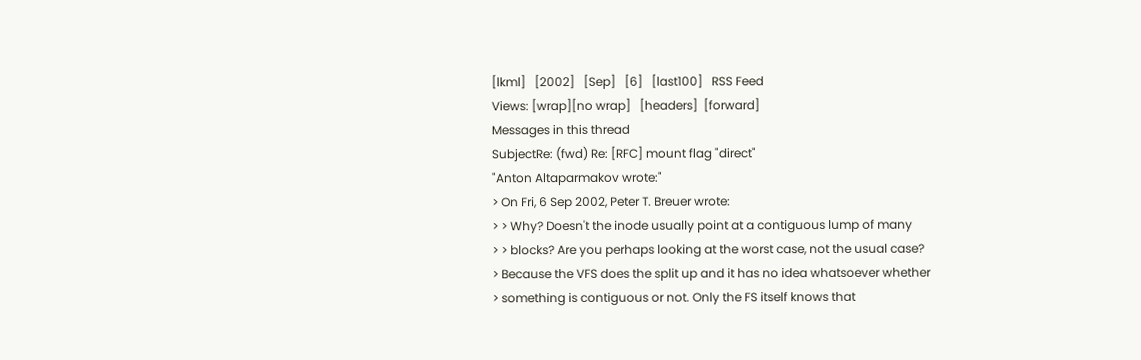[lkml]   [2002]   [Sep]   [6]   [last100]   RSS Feed
Views: [wrap][no wrap]   [headers]  [forward]
Messages in this thread
SubjectRe: (fwd) Re: [RFC] mount flag "direct"
"Anton Altaparmakov wrote:"
> On Fri, 6 Sep 2002, Peter T. Breuer wrote:
> > Why? Doesn't the inode usually point at a contiguous lump of many
> > blocks? Are you perhaps looking at the worst case, not the usual case?
> Because the VFS does the split up and it has no idea whatsoever whether
> something is contiguous or not. Only the FS itself knows that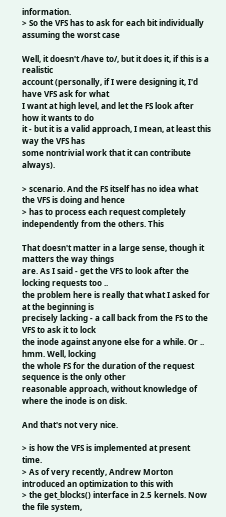information.
> So the VFS has to ask for each bit individually assuming the worst case

Well, it doesn't /have to/, but it does it, if this is a realistic
account (personally, if I were designing it, I'd have VFS ask for what
I want at high level, and let the FS look after how it wants to do
it - but it is a valid approach, I mean, at least this way the VFS has
some nontrivial work that it can contribute always).

> scenario. And the FS itself has no idea what the VFS is doing and hence
> has to process each request completely independently from the others. This

That doesn't matter in a large sense, though it matters the way things
are. As I said - get the VFS to look after the locking requests too ..
the problem here is really that what I asked for at the beginning is
precisely lacking - a call back from the FS to the VFS to ask it to lock
the inode against anyone else for a while. Or .. hmm. Well, locking
the whole FS for the duration of the request sequence is the only other
reasonable approach, without knowledge of where the inode is on disk.

And that's not very nice.

> is how the VFS is implemented at present time.
> As of very recently, Andrew Morton introduced an optimization to this with
> the get_blocks() interface in 2.5 kernels. Now the file system,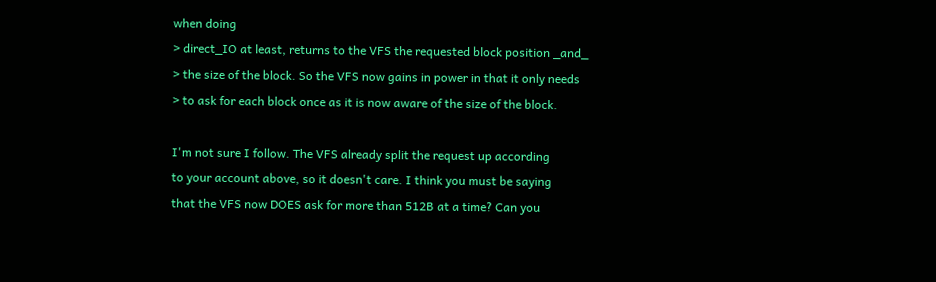when doing
> direct_IO at least, returns to the VFS the requested block position _and_
> the size of the block. So the VFS now gains in power in that it only needs
> to ask for each block once as it is now aware of the size of the block.

I'm not sure I follow. The VFS already split the request up according
to your account above, so it doesn't care. I think you must be saying
that the VFS now DOES ask for more than 512B at a time? Can you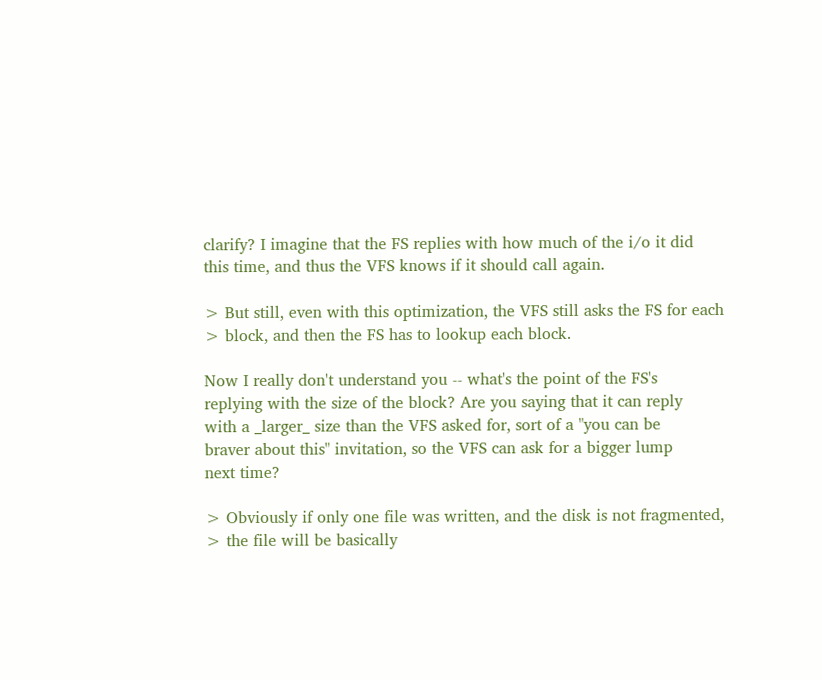clarify? I imagine that the FS replies with how much of the i/o it did
this time, and thus the VFS knows if it should call again.

> But still, even with this optimization, the VFS still asks the FS for each
> block, and then the FS has to lookup each block.

Now I really don't understand you -- what's the point of the FS's
replying with the size of the block? Are you saying that it can reply
with a _larger_ size than the VFS asked for, sort of a "you can be
braver about this" invitation, so the VFS can ask for a bigger lump
next time?

> Obviously if only one file was written, and the disk is not fragmented,
> the file will be basically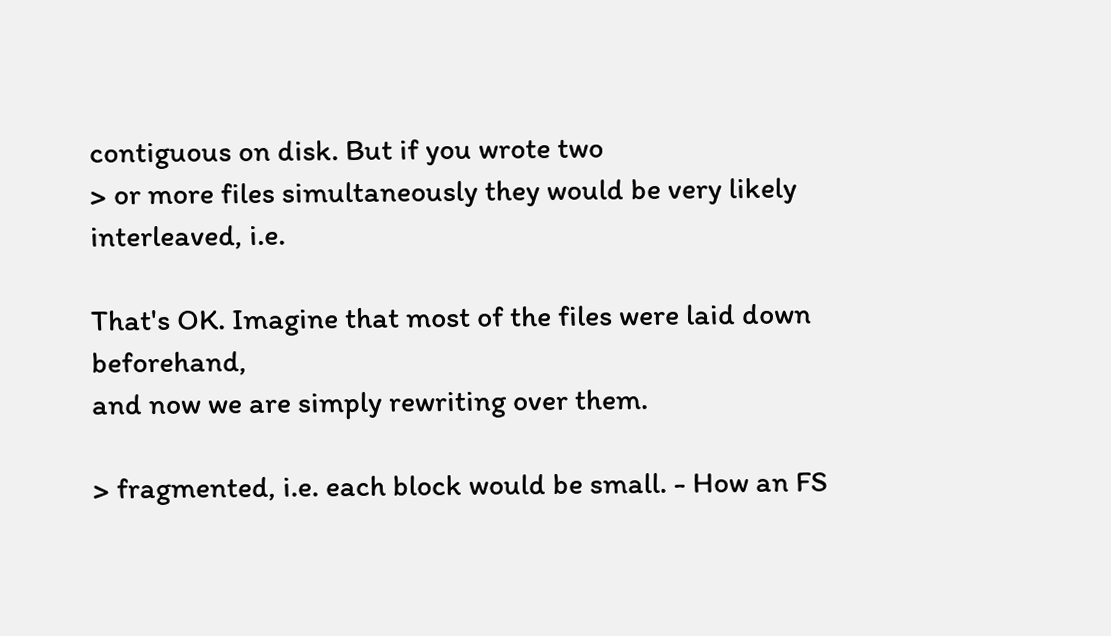contiguous on disk. But if you wrote two
> or more files simultaneously they would be very likely interleaved, i.e.

That's OK. Imagine that most of the files were laid down beforehand,
and now we are simply rewriting over them.

> fragmented, i.e. each block would be small. - How an FS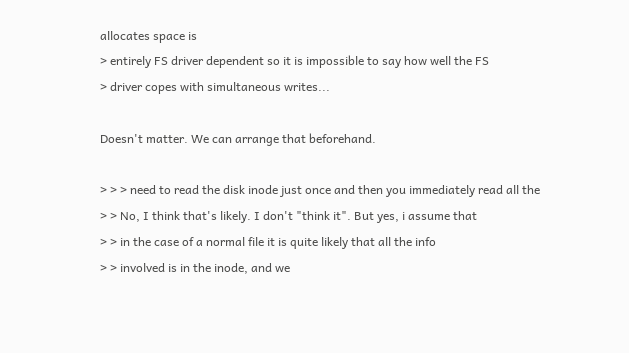allocates space is
> entirely FS driver dependent so it is impossible to say how well the FS
> driver copes with simultaneous writes...

Doesn't matter. We can arrange that beforehand.

> > > need to read the disk inode just once and then you immediately read all the
> > No, I think that's likely. I don't "think it". But yes, i assume that
> > in the case of a normal file it is quite likely that all the info
> > involved is in the inode, and we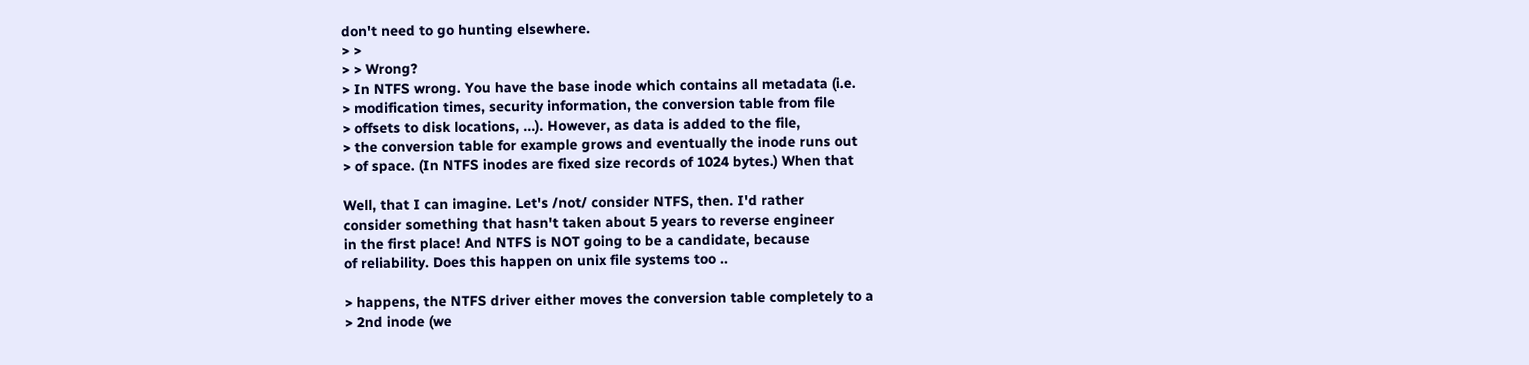don't need to go hunting elsewhere.
> >
> > Wrong?
> In NTFS wrong. You have the base inode which contains all metadata (i.e.
> modification times, security information, the conversion table from file
> offsets to disk locations, ...). However, as data is added to the file,
> the conversion table for example grows and eventually the inode runs out
> of space. (In NTFS inodes are fixed size records of 1024 bytes.) When that

Well, that I can imagine. Let's /not/ consider NTFS, then. I'd rather
consider something that hasn't taken about 5 years to reverse engineer
in the first place! And NTFS is NOT going to be a candidate, because
of reliability. Does this happen on unix file systems too ..

> happens, the NTFS driver either moves the conversion table completely to a
> 2nd inode (we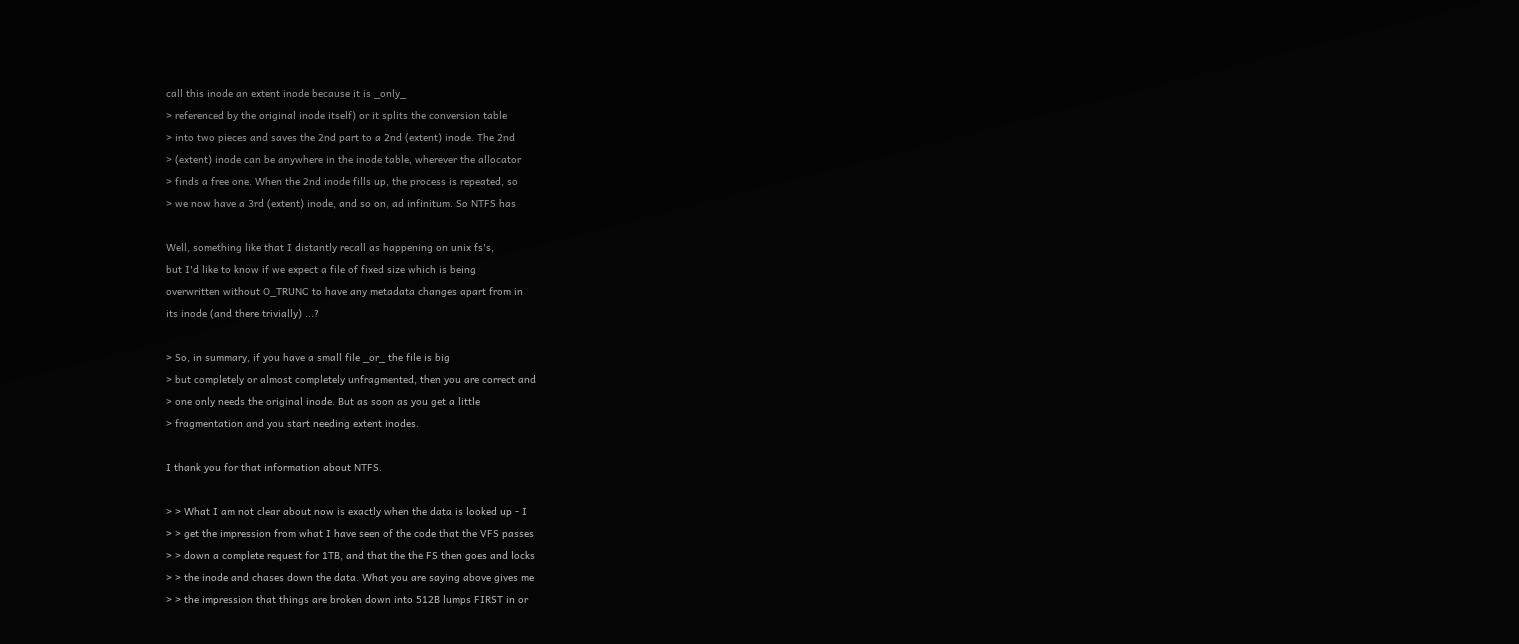call this inode an extent inode because it is _only_
> referenced by the original inode itself) or it splits the conversion table
> into two pieces and saves the 2nd part to a 2nd (extent) inode. The 2nd
> (extent) inode can be anywhere in the inode table, wherever the allocator
> finds a free one. When the 2nd inode fills up, the process is repeated, so
> we now have a 3rd (extent) inode, and so on, ad infinitum. So NTFS has

Well, something like that I distantly recall as happening on unix fs's,
but I'd like to know if we expect a file of fixed size which is being
overwritten without O_TRUNC to have any metadata changes apart from in
its inode (and there trivially) ...?

> So, in summary, if you have a small file _or_ the file is big
> but completely or almost completely unfragmented, then you are correct and
> one only needs the original inode. But as soon as you get a little
> fragmentation and you start needing extent inodes.

I thank you for that information about NTFS.

> > What I am not clear about now is exactly when the data is looked up - I
> > get the impression from what I have seen of the code that the VFS passes
> > down a complete request for 1TB, and that the the FS then goes and locks
> > the inode and chases down the data. What you are saying above gives me
> > the impression that things are broken down into 512B lumps FIRST in or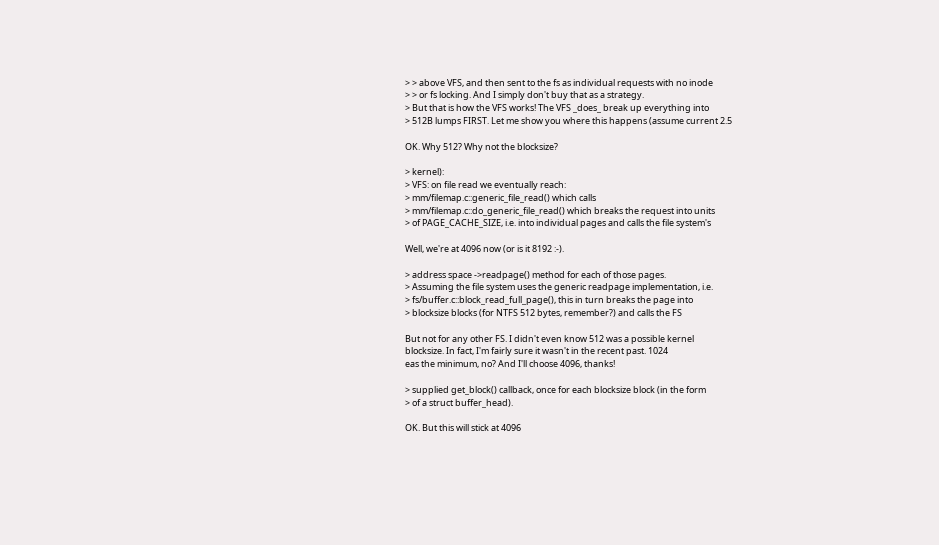> > above VFS, and then sent to the fs as individual requests with no inode
> > or fs locking. And I simply don't buy that as a strategy.
> But that is how the VFS works! The VFS _does_ break up everything into
> 512B lumps FIRST. Let me show you where this happens (assume current 2.5

OK. Why 512? Why not the blocksize?

> kernel):
> VFS: on file read we eventually reach:
> mm/filemap.c::generic_file_read() which calls
> mm/filemap.c::do_generic_file_read() which breaks the request into units
> of PAGE_CACHE_SIZE, i.e. into individual pages and calls the file system's

Well, we're at 4096 now (or is it 8192 :-).

> address space ->readpage() method for each of those pages.
> Assuming the file system uses the generic readpage implementation, i.e.
> fs/buffer.c::block_read_full_page(), this in turn breaks the page into
> blocksize blocks (for NTFS 512 bytes, remember?) and calls the FS

But not for any other FS. I didn't even know 512 was a possible kernel
blocksize. In fact, I'm fairly sure it wasn't in the recent past. 1024
eas the minimum, no? And I'll choose 4096, thanks!

> supplied get_block() callback, once for each blocksize block (in the form
> of a struct buffer_head).

OK. But this will stick at 4096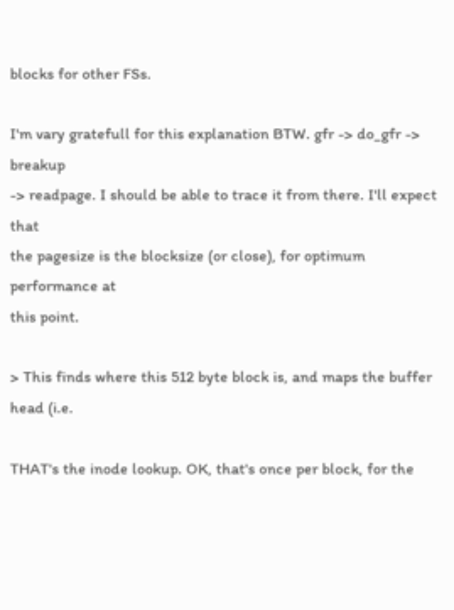blocks for other FSs.

I'm vary gratefull for this explanation BTW. gfr -> do_gfr -> breakup
-> readpage. I should be able to trace it from there. I'll expect that
the pagesize is the blocksize (or close), for optimum performance at
this point.

> This finds where this 512 byte block is, and maps the buffer head (i.e.

THAT's the inode lookup. OK, that's once per block, for the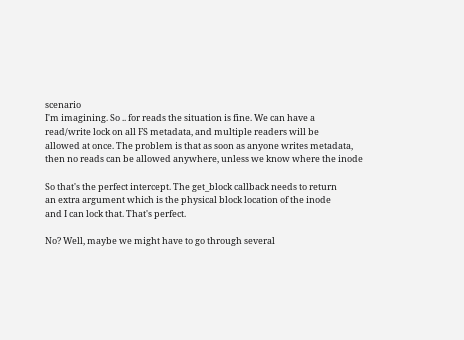scenario
I'm imagining. So .. for reads the situation is fine. We can have a
read/write lock on all FS metadata, and multiple readers will be
allowed at once. The problem is that as soon as anyone writes metadata,
then no reads can be allowed anywhere, unless we know where the inode

So that's the perfect intercept. The get_block callback needs to return
an extra argument which is the physical block location of the inode
and I can lock that. That's perfect.

No? Well, maybe we might have to go through several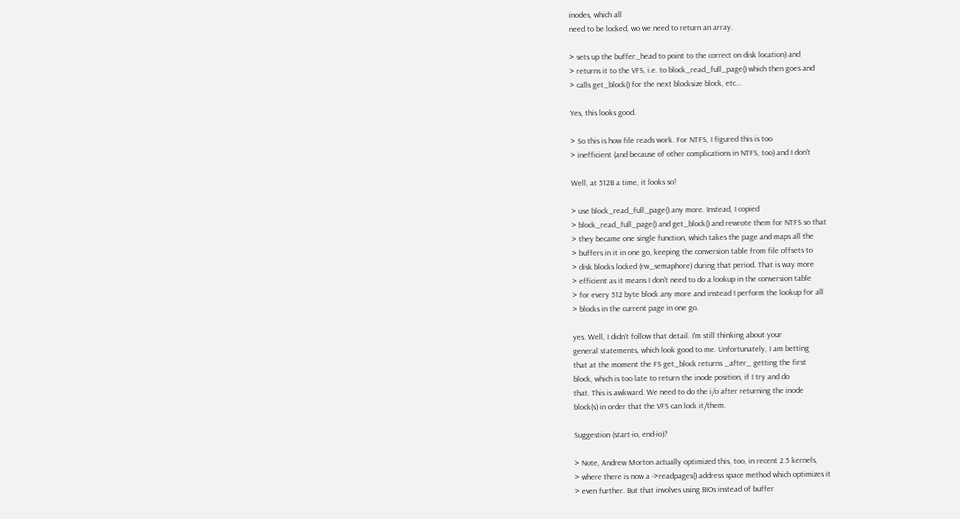inodes, which all
need to be locked, wo we need to return an array.

> sets up the buffer_head to point to the correct on disk location) and
> returns it to the VFS, i.e. to block_read_full_page() which then goes and
> calls get_block() for the next blocksize block, etc...

Yes, this looks good.

> So this is how file reads work. For NTFS, I figured this is too
> inefficient (and because of other complications in NTFS, too) and I don't

Well, at 512B a time, it looks so!

> use block_read_full_page() any more. Instead, I copied
> block_read_full_page() and get_block() and rewrote them for NTFS so that
> they became one single function, which takes the page and maps all the
> buffers in it in one go, keeping the conversion table from file offsets to
> disk blocks locked (rw_semaphore) during that period. That is way more
> efficient as it means I don't need to do a lookup in the conversion table
> for every 512 byte block any more and instead I perform the lookup for all
> blocks in the current page in one go.

yes. Well, I didn't follow that detail. I'm still thinking about your
general statements, which look good to me. Unfortunately, I am betting
that at the moment the FS get_block returns _after_ getting the first
block, which is too late to return the inode position, if I try and do
that. This is awkward. We need to do the i/o after returning the inode
block(s) in order that the VFS can lock it/them.

Suggestion (start-io, end-io)?

> Note, Andrew Morton actually optimized this, too, in recent 2.5 kernels,
> where there is now a ->readpages() address space method which optimizes it
> even further. But that involves using BIOs instead of buffer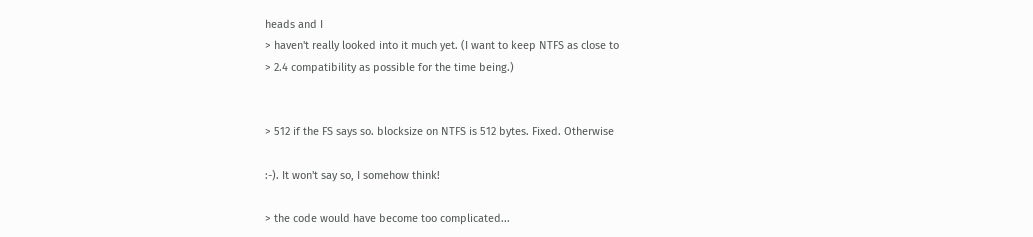heads and I
> haven't really looked into it much yet. (I want to keep NTFS as close to
> 2.4 compatibility as possible for the time being.)


> 512 if the FS says so. blocksize on NTFS is 512 bytes. Fixed. Otherwise

:-). It won't say so, I somehow think!

> the code would have become too complicated...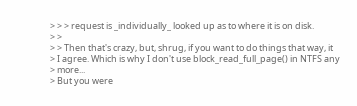> > > request is _individually_ looked up as to where it is on disk.
> >
> > Then that's crazy, but, shrug, if you want to do things that way, it
> I agree. Which is why I don't use block_read_full_page() in NTFS any
> more...
> But you were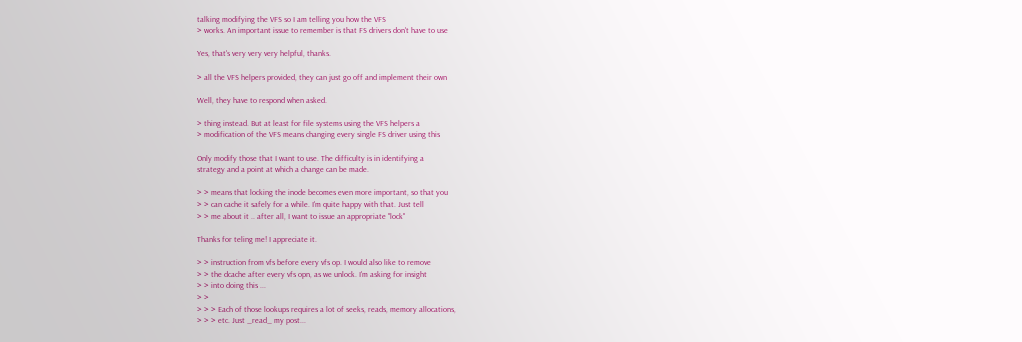talking modifying the VFS so I am telling you how the VFS
> works. An important issue to remember is that FS drivers don't have to use

Yes, that's very very very helpful, thanks.

> all the VFS helpers provided, they can just go off and implement their own

Well, they have to respond when asked.

> thing instead. But at least for file systems using the VFS helpers a
> modification of the VFS means changing every single FS driver using this

Only modify those that I want to use. The difficulty is in identifying a
strategy and a point at which a change can be made.

> > means that locking the inode becomes even more important, so that you
> > can cache it safely for a while. I'm quite happy with that. Just tell
> > me about it .. after all, I want to issue an appropriate "lock"

Thanks for teling me! I appreciate it.

> > instruction from vfs before every vfs op. I would also like to remove
> > the dcache after every vfs opn, as we unlock. I'm asking for insight
> > into doing this ...
> >
> > > Each of those lookups requires a lot of seeks, reads, memory allocations,
> > > etc. Just _read_ my post...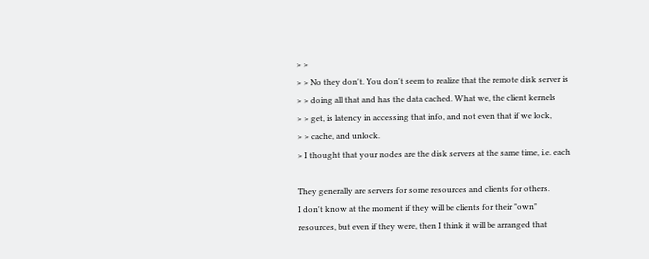> >
> > No they don't. You don't seem to realize that the remote disk server is
> > doing all that and has the data cached. What we, the client kernels
> > get, is latency in accessing that info, and not even that if we lock,
> > cache, and unlock.
> I thought that your nodes are the disk servers at the same time, i.e. each

They generally are servers for some resources and clients for others.
I don't know at the moment if they will be clients for their "own"
resources, but even if they were, then I think it will be arranged that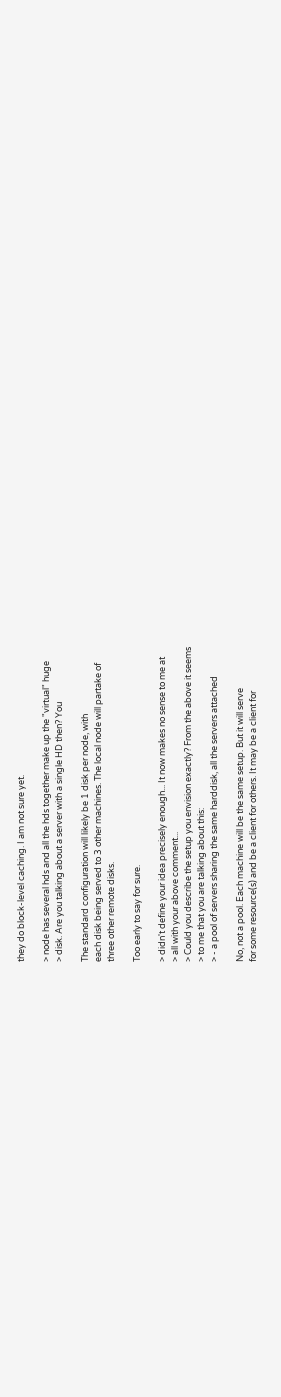they do block-level caching. I am not sure yet.

> node has several hds and all the hds together make up the "virtual" huge
> disk. Are you talking about a server with a single HD then? You

The standard configuration will likely be 1 disk per node, with
each disk being served to 3 other machines. The local node will partake of
three other remote disks.

Too early to say for sure.

> didn't define your idea precisely enough... It now makes no sense to me at
> all with your above comment...
> Could you describe the setup you envision exactly? From the above it seems
> to me that you are talking about this:
> - a pool of servers sharing the same harddisk, all the servers attached

No, not a pool. Each machine will be the same setup. But it will serve
for some resource(s) and be a client for others. It may be a client for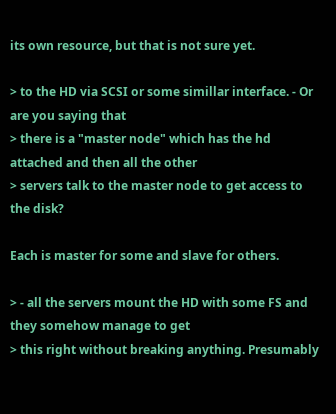its own resource, but that is not sure yet.

> to the HD via SCSI or some simillar interface. - Or are you saying that
> there is a "master node" which has the hd attached and then all the other
> servers talk to the master node to get access to the disk?

Each is master for some and slave for others.

> - all the servers mount the HD with some FS and they somehow manage to get
> this right without breaking anything. Presumably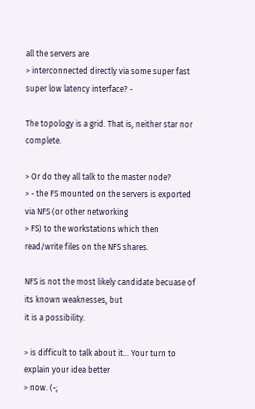all the servers are
> interconnected directly via some super fast super low latency interface? -

The topology is a grid. That is, neither star nor complete.

> Or do they all talk to the master node?
> - the FS mounted on the servers is exported via NFS (or other networking
> FS) to the workstations which then read/write files on the NFS shares.

NFS is not the most likely candidate becuase of its known weaknesses, but
it is a possibility.

> is difficult to talk about it... Your turn to explain your idea better
> now. (-;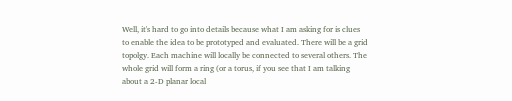Well, it's hard to go into details because what I am asking for is clues
to enable the idea to be prototyped and evaluated. There will be a grid
topolgy. Each machine will locally be connected to several others. The
whole grid will form a ring (or a torus, if you see that I am talking
about a 2-D planar local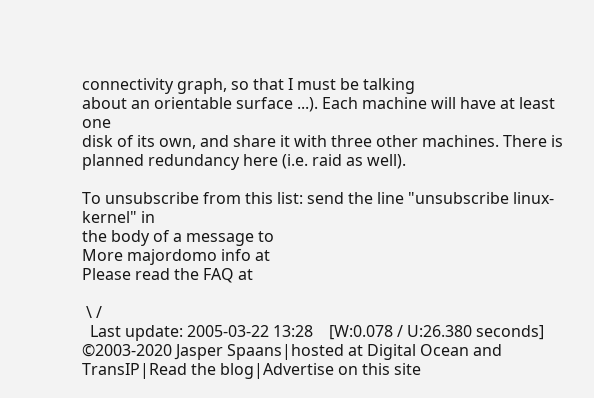connectivity graph, so that I must be talking
about an orientable surface ...). Each machine will have at least one
disk of its own, and share it with three other machines. There is
planned redundancy here (i.e. raid as well).

To unsubscribe from this list: send the line "unsubscribe linux-kernel" in
the body of a message to
More majordomo info at
Please read the FAQ at

 \ /
  Last update: 2005-03-22 13:28    [W:0.078 / U:26.380 seconds]
©2003-2020 Jasper Spaans|hosted at Digital Ocean and TransIP|Read the blog|Advertise on this site